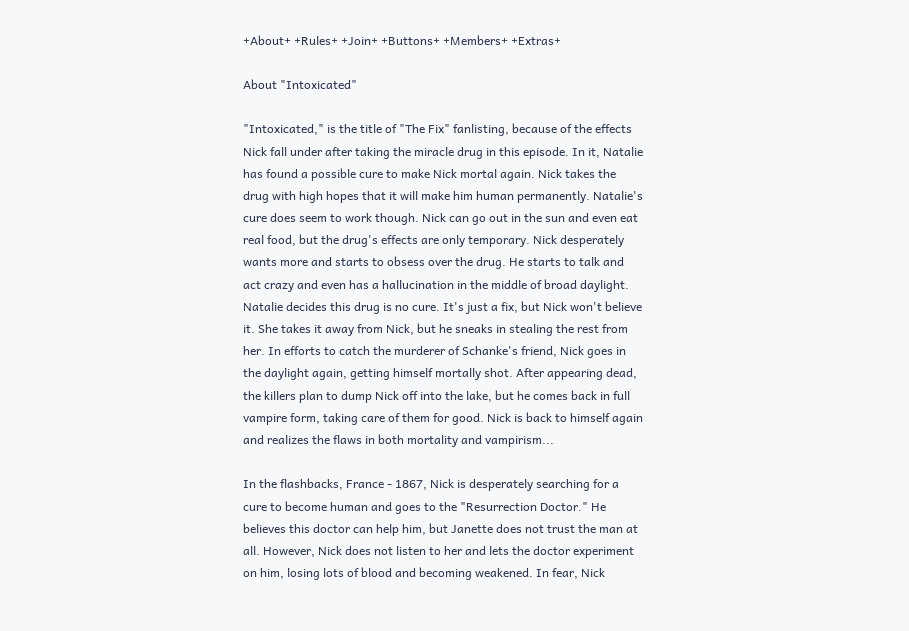+About+ +Rules+ +Join+ +Buttons+ +Members+ +Extras+

About "Intoxicated"

"Intoxicated," is the title of "The Fix" fanlisting, because of the effects Nick fall under after taking the miracle drug in this episode. In it, Natalie has found a possible cure to make Nick mortal again. Nick takes the drug with high hopes that it will make him human permanently. Natalie's cure does seem to work though. Nick can go out in the sun and even eat real food, but the drug's effects are only temporary. Nick desperately wants more and starts to obsess over the drug. He starts to talk and act crazy and even has a hallucination in the middle of broad daylight. Natalie decides this drug is no cure. It's just a fix, but Nick won't believe it. She takes it away from Nick, but he sneaks in stealing the rest from her. In efforts to catch the murderer of Schanke's friend, Nick goes in the daylight again, getting himself mortally shot. After appearing dead, the killers plan to dump Nick off into the lake, but he comes back in full vampire form, taking care of them for good. Nick is back to himself again and realizes the flaws in both mortality and vampirism...

In the flashbacks, France - 1867, Nick is desperately searching for a cure to become human and goes to the "Resurrection Doctor." He believes this doctor can help him, but Janette does not trust the man at all. However, Nick does not listen to her and lets the doctor experiment on him, losing lots of blood and becoming weakened. In fear, Nick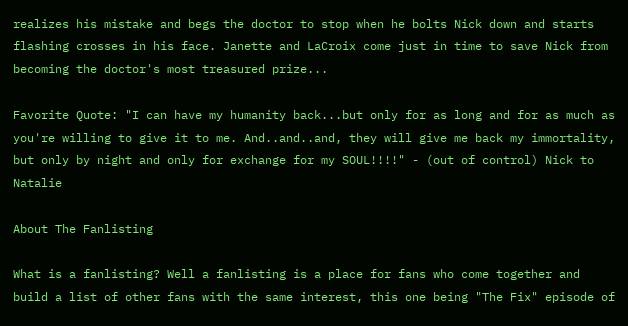realizes his mistake and begs the doctor to stop when he bolts Nick down and starts flashing crosses in his face. Janette and LaCroix come just in time to save Nick from becoming the doctor's most treasured prize...

Favorite Quote: "I can have my humanity back...but only for as long and for as much as you're willing to give it to me. And..and..and, they will give me back my immortality, but only by night and only for exchange for my SOUL!!!!" - (out of control) Nick to Natalie

About The Fanlisting

What is a fanlisting? Well a fanlisting is a place for fans who come together and build a list of other fans with the same interest, this one being "The Fix" episode of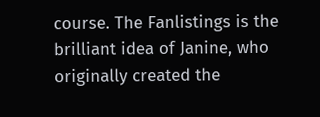course. The Fanlistings is the brilliant idea of Janine, who originally created the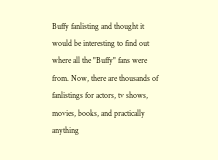Buffy fanlisting and thought it would be interesting to find out where all the "Buffy" fans were from. Now, there are thousands of fanlistings for actors, tv shows, movies, books, and practically anything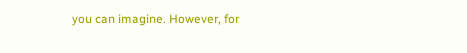you can imagine. However, for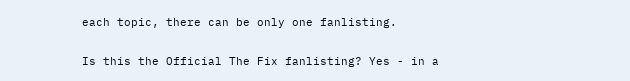each topic, there can be only one fanlisting.

Is this the Official The Fix fanlisting? Yes - in a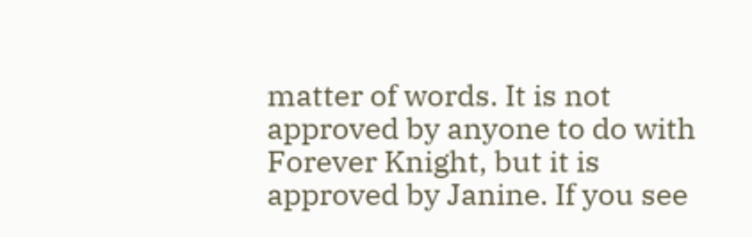matter of words. It is not approved by anyone to do with Forever Knight, but it is approved by Janine. If you see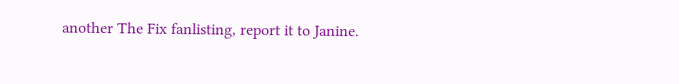another The Fix fanlisting, report it to Janine.